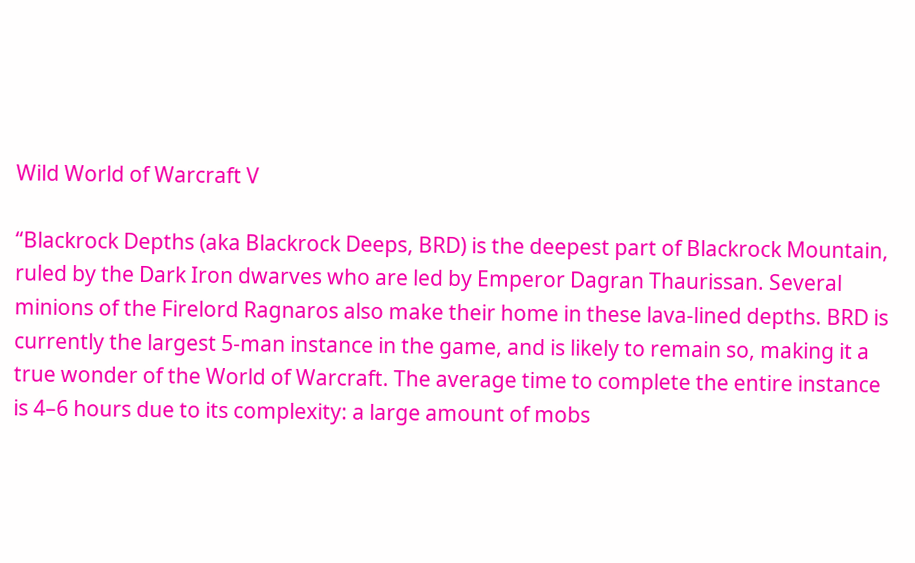Wild World of Warcraft V

“Blackrock Depths (aka Blackrock Deeps, BRD) is the deepest part of Blackrock Mountain, ruled by the Dark Iron dwarves who are led by Emperor Dagran Thaurissan. Several minions of the Firelord Ragnaros also make their home in these lava-lined depths. BRD is currently the largest 5-man instance in the game, and is likely to remain so, making it a true wonder of the World of Warcraft. The average time to complete the entire instance is 4–6 hours due to its complexity: a large amount of mobs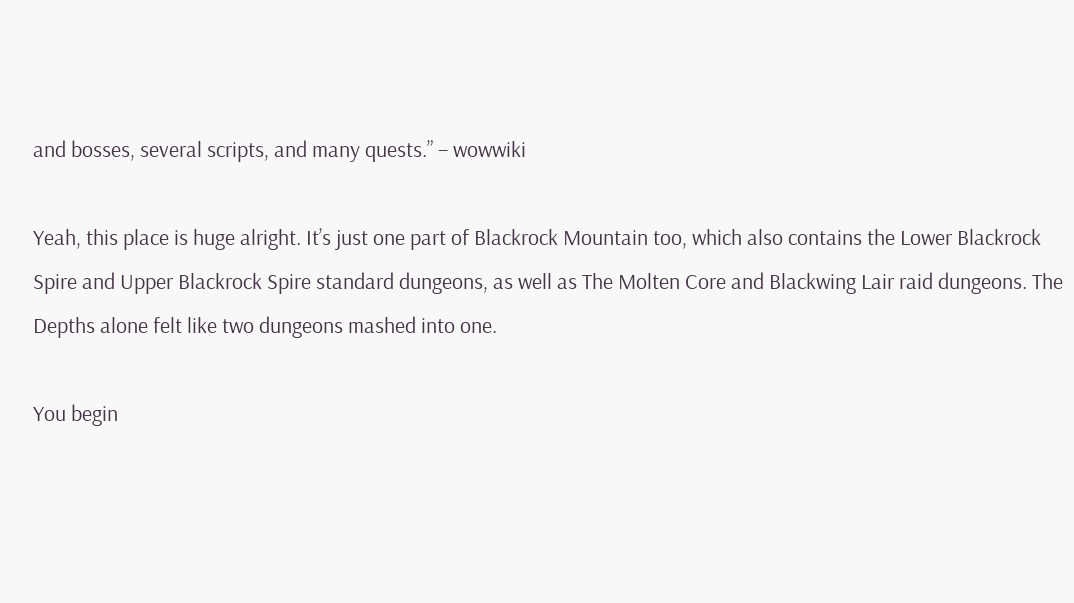and bosses, several scripts, and many quests.” – wowwiki

Yeah, this place is huge alright. It’s just one part of Blackrock Mountain too, which also contains the Lower Blackrock Spire and Upper Blackrock Spire standard dungeons, as well as The Molten Core and Blackwing Lair raid dungeons. The Depths alone felt like two dungeons mashed into one.

You begin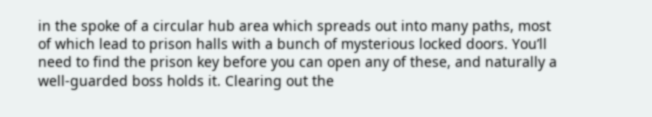in the spoke of a circular hub area which spreads out into many paths, most of which lead to prison halls with a bunch of mysterious locked doors. You’ll need to find the prison key before you can open any of these, and naturally a well-guarded boss holds it. Clearing out the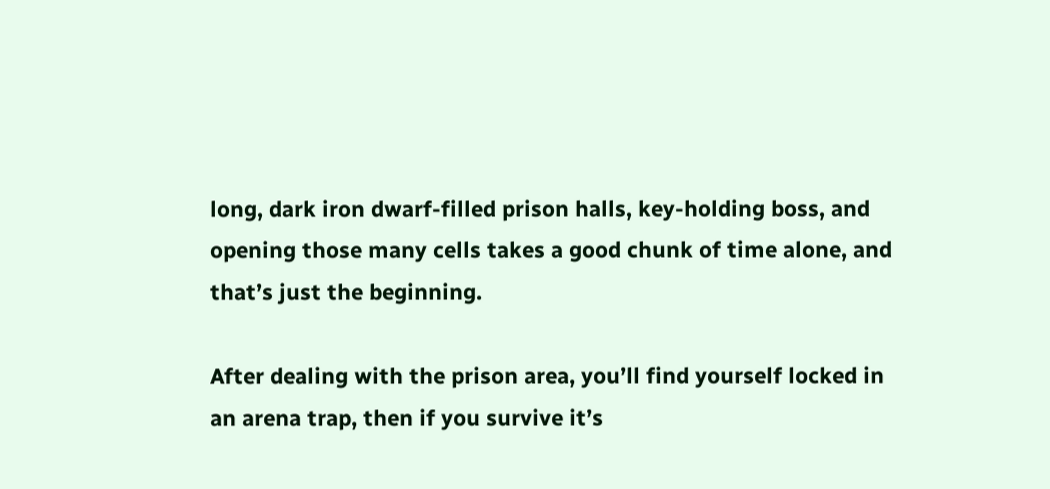long, dark iron dwarf-filled prison halls, key-holding boss, and opening those many cells takes a good chunk of time alone, and that’s just the beginning.

After dealing with the prison area, you’ll find yourself locked in an arena trap, then if you survive it’s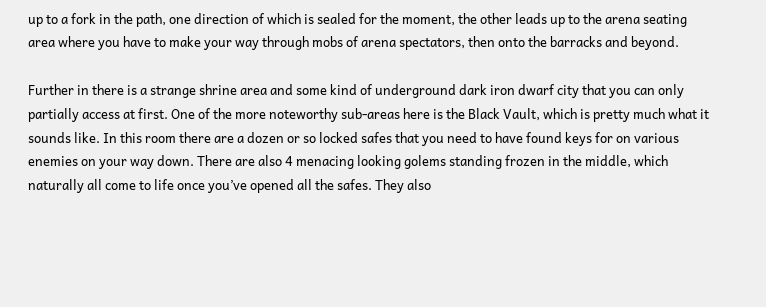up to a fork in the path, one direction of which is sealed for the moment, the other leads up to the arena seating area where you have to make your way through mobs of arena spectators, then onto the barracks and beyond.

Further in there is a strange shrine area and some kind of underground dark iron dwarf city that you can only partially access at first. One of the more noteworthy sub-areas here is the Black Vault, which is pretty much what it sounds like. In this room there are a dozen or so locked safes that you need to have found keys for on various enemies on your way down. There are also 4 menacing looking golems standing frozen in the middle, which naturally all come to life once you’ve opened all the safes. They also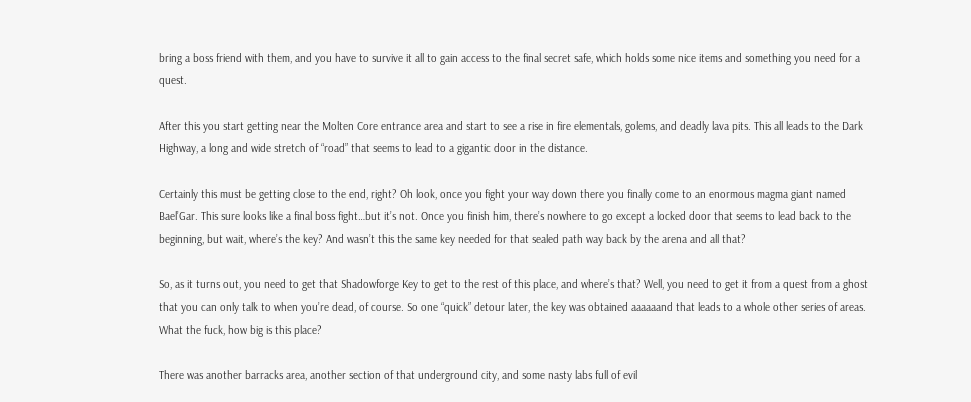bring a boss friend with them, and you have to survive it all to gain access to the final secret safe, which holds some nice items and something you need for a quest.

After this you start getting near the Molten Core entrance area and start to see a rise in fire elementals, golems, and deadly lava pits. This all leads to the Dark Highway, a long and wide stretch of “road” that seems to lead to a gigantic door in the distance.

Certainly this must be getting close to the end, right? Oh look, once you fight your way down there you finally come to an enormous magma giant named Bael’Gar. This sure looks like a final boss fight…but it’s not. Once you finish him, there’s nowhere to go except a locked door that seems to lead back to the beginning, but wait, where’s the key? And wasn’t this the same key needed for that sealed path way back by the arena and all that?

So, as it turns out, you need to get that Shadowforge Key to get to the rest of this place, and where’s that? Well, you need to get it from a quest from a ghost that you can only talk to when you’re dead, of course. So one “quick” detour later, the key was obtained aaaaaand that leads to a whole other series of areas. What the fuck, how big is this place?

There was another barracks area, another section of that underground city, and some nasty labs full of evil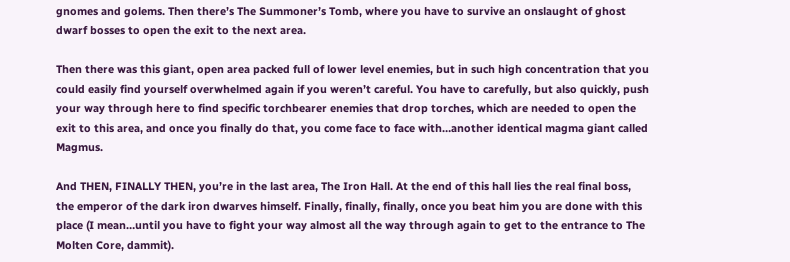gnomes and golems. Then there’s The Summoner’s Tomb, where you have to survive an onslaught of ghost dwarf bosses to open the exit to the next area.

Then there was this giant, open area packed full of lower level enemies, but in such high concentration that you could easily find yourself overwhelmed again if you weren’t careful. You have to carefully, but also quickly, push your way through here to find specific torchbearer enemies that drop torches, which are needed to open the exit to this area, and once you finally do that, you come face to face with…another identical magma giant called Magmus.

And THEN, FINALLY THEN, you’re in the last area, The Iron Hall. At the end of this hall lies the real final boss, the emperor of the dark iron dwarves himself. Finally, finally, finally, once you beat him you are done with this place (I mean…until you have to fight your way almost all the way through again to get to the entrance to The Molten Core, dammit).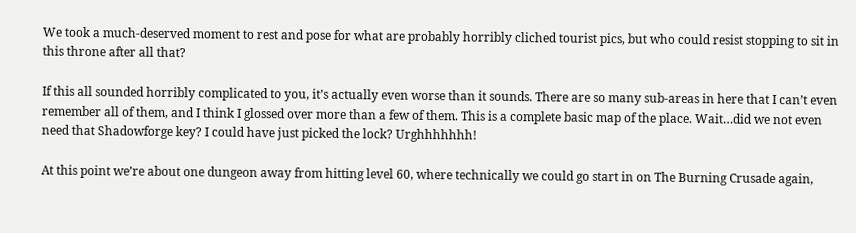We took a much-deserved moment to rest and pose for what are probably horribly cliched tourist pics, but who could resist stopping to sit in this throne after all that?

If this all sounded horribly complicated to you, it’s actually even worse than it sounds. There are so many sub-areas in here that I can’t even remember all of them, and I think I glossed over more than a few of them. This is a complete basic map of the place. Wait…did we not even need that Shadowforge key? I could have just picked the lock? Urghhhhhhh!

At this point we’re about one dungeon away from hitting level 60, where technically we could go start in on The Burning Crusade again,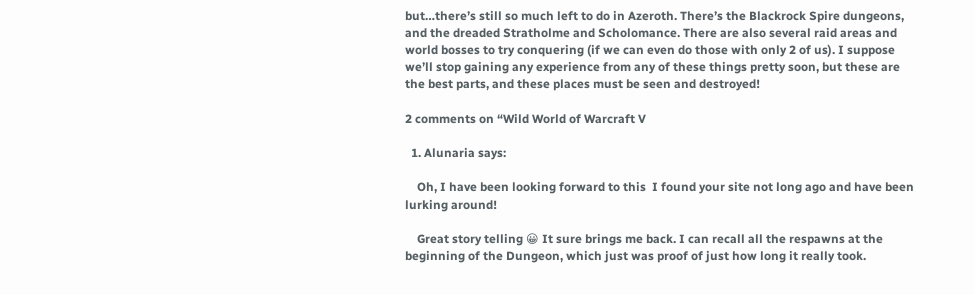but…there’s still so much left to do in Azeroth. There’s the Blackrock Spire dungeons, and the dreaded Stratholme and Scholomance. There are also several raid areas and world bosses to try conquering (if we can even do those with only 2 of us). I suppose we’ll stop gaining any experience from any of these things pretty soon, but these are the best parts, and these places must be seen and destroyed!

2 comments on “Wild World of Warcraft V

  1. Alunaria says:

    Oh, I have been looking forward to this  I found your site not long ago and have been lurking around!

    Great story telling 😀 It sure brings me back. I can recall all the respawns at the beginning of the Dungeon, which just was proof of just how long it really took.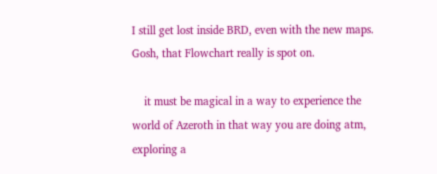I still get lost inside BRD, even with the new maps. Gosh, that Flowchart really is spot on.

    it must be magical in a way to experience the world of Azeroth in that way you are doing atm, exploring a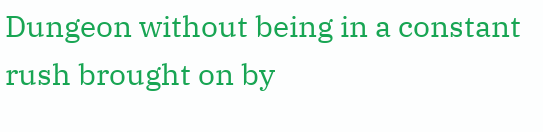Dungeon without being in a constant rush brought on by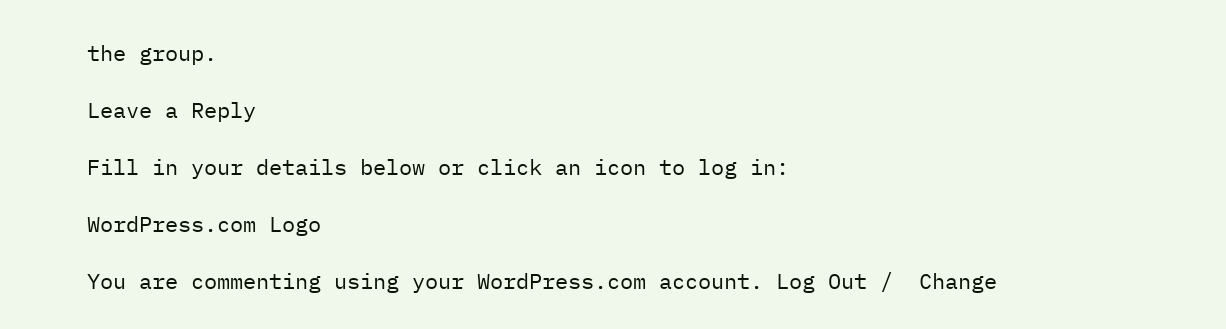the group.

Leave a Reply

Fill in your details below or click an icon to log in:

WordPress.com Logo

You are commenting using your WordPress.com account. Log Out /  Change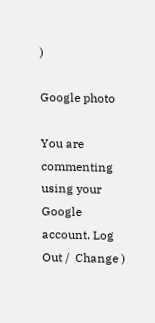)

Google photo

You are commenting using your Google account. Log Out /  Change )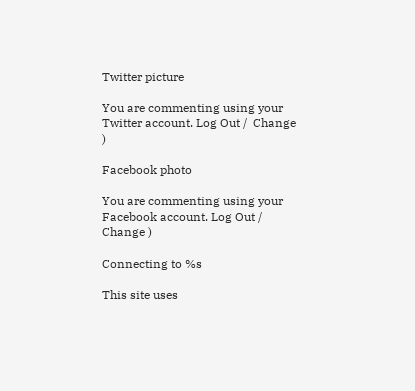Twitter picture

You are commenting using your Twitter account. Log Out /  Change )

Facebook photo

You are commenting using your Facebook account. Log Out /  Change )

Connecting to %s

This site uses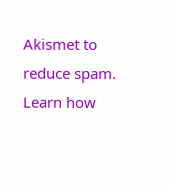Akismet to reduce spam. Learn how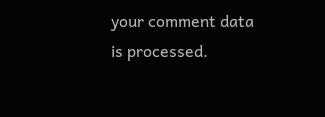your comment data is processed.